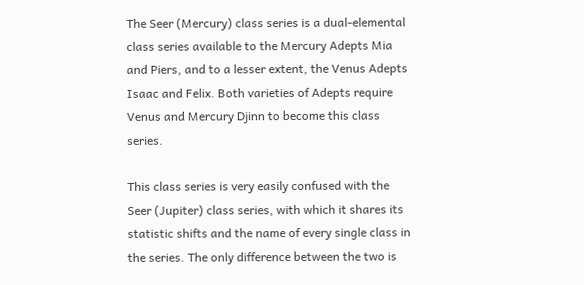The Seer (Mercury) class series is a dual-elemental class series available to the Mercury Adepts Mia and Piers, and to a lesser extent, the Venus Adepts Isaac and Felix. Both varieties of Adepts require Venus and Mercury Djinn to become this class series.

This class series is very easily confused with the Seer (Jupiter) class series, with which it shares its statistic shifts and the name of every single class in the series. The only difference between the two is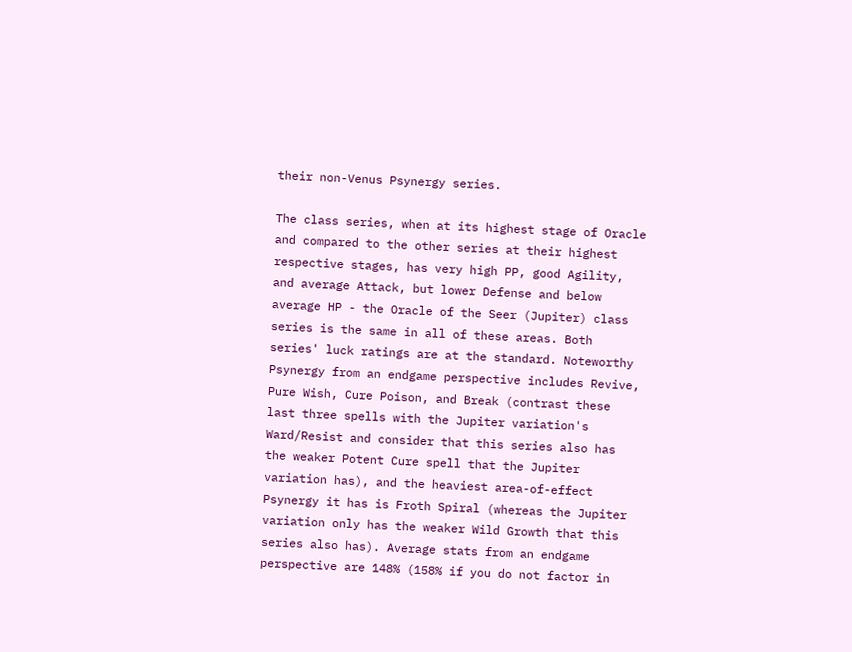their non-Venus Psynergy series.

The class series, when at its highest stage of Oracle and compared to the other series at their highest respective stages, has very high PP, good Agility, and average Attack, but lower Defense and below average HP - the Oracle of the Seer (Jupiter) class series is the same in all of these areas. Both series' luck ratings are at the standard. Noteworthy Psynergy from an endgame perspective includes Revive, Pure Wish, Cure Poison, and Break (contrast these last three spells with the Jupiter variation's Ward/Resist and consider that this series also has the weaker Potent Cure spell that the Jupiter variation has), and the heaviest area-of-effect Psynergy it has is Froth Spiral (whereas the Jupiter variation only has the weaker Wild Growth that this series also has). Average stats from an endgame perspective are 148% (158% if you do not factor in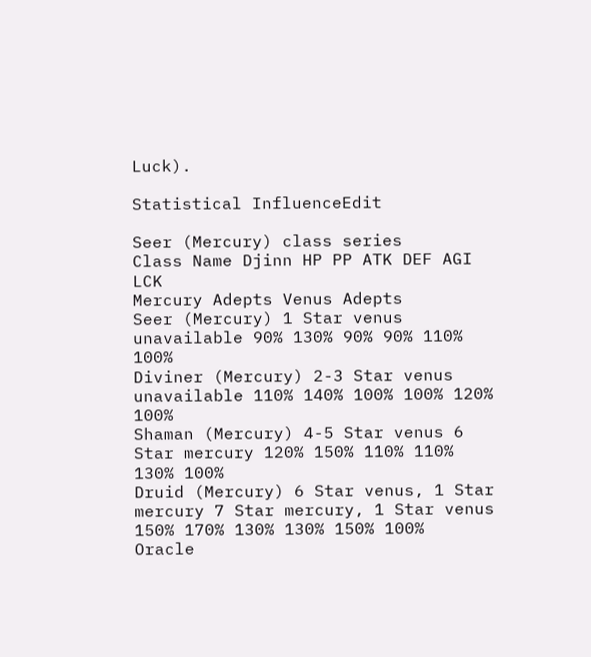Luck).

Statistical InfluenceEdit

Seer (Mercury) class series
Class Name Djinn HP PP ATK DEF AGI LCK
Mercury Adepts Venus Adepts
Seer (Mercury) 1 Star venus unavailable 90% 130% 90% 90% 110% 100%
Diviner (Mercury) 2-3 Star venus unavailable 110% 140% 100% 100% 120% 100%
Shaman (Mercury) 4-5 Star venus 6 Star mercury 120% 150% 110% 110% 130% 100%
Druid (Mercury) 6 Star venus, 1 Star mercury 7 Star mercury, 1 Star venus 150% 170% 130% 130% 150% 100%
Oracle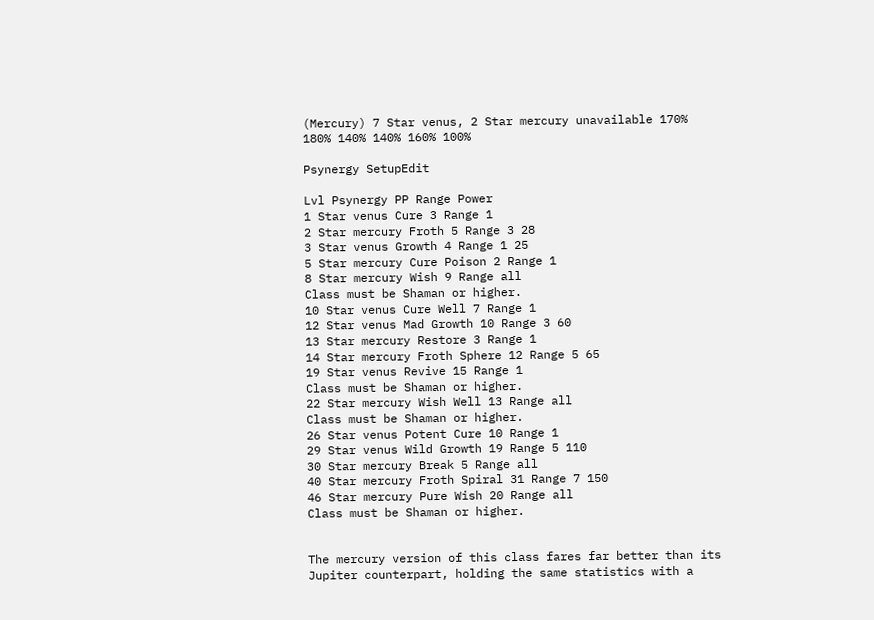(Mercury) 7 Star venus, 2 Star mercury unavailable 170% 180% 140% 140% 160% 100%

Psynergy SetupEdit

Lvl Psynergy PP Range Power
1 Star venus Cure 3 Range 1
2 Star mercury Froth 5 Range 3 28
3 Star venus Growth 4 Range 1 25
5 Star mercury Cure Poison 2 Range 1
8 Star mercury Wish 9 Range all
Class must be Shaman or higher.
10 Star venus Cure Well 7 Range 1
12 Star venus Mad Growth 10 Range 3 60
13 Star mercury Restore 3 Range 1
14 Star mercury Froth Sphere 12 Range 5 65
19 Star venus Revive 15 Range 1
Class must be Shaman or higher.
22 Star mercury Wish Well 13 Range all
Class must be Shaman or higher.
26 Star venus Potent Cure 10 Range 1
29 Star venus Wild Growth 19 Range 5 110
30 Star mercury Break 5 Range all
40 Star mercury Froth Spiral 31 Range 7 150
46 Star mercury Pure Wish 20 Range all
Class must be Shaman or higher.


The mercury version of this class fares far better than its Jupiter counterpart, holding the same statistics with a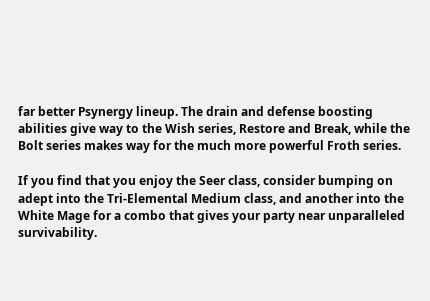far better Psynergy lineup. The drain and defense boosting abilities give way to the Wish series, Restore and Break, while the Bolt series makes way for the much more powerful Froth series.

If you find that you enjoy the Seer class, consider bumping on adept into the Tri-Elemental Medium class, and another into the White Mage for a combo that gives your party near unparalleled survivability.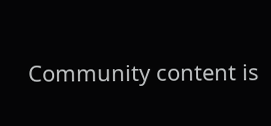Community content is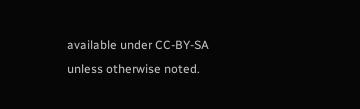available under CC-BY-SA unless otherwise noted.